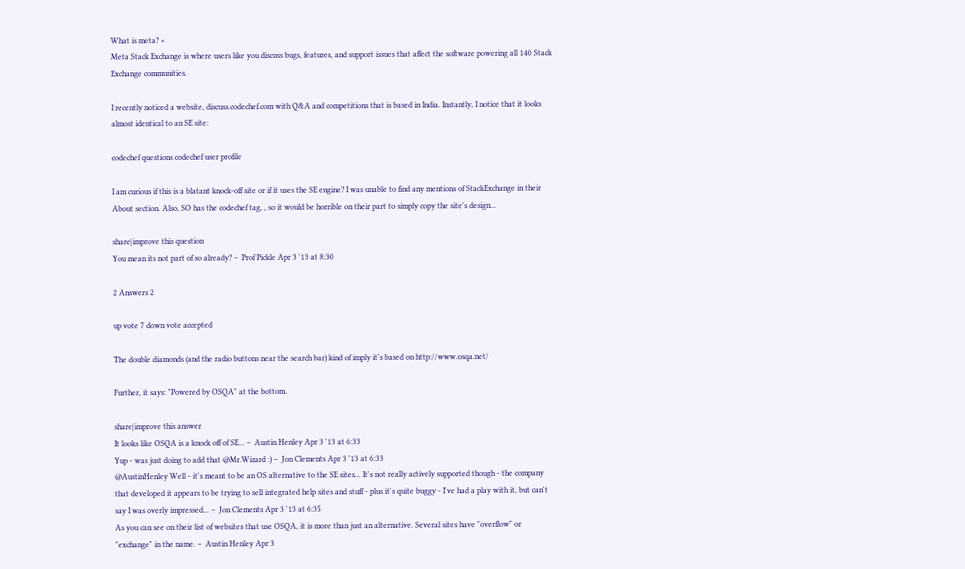What is meta? ×
Meta Stack Exchange is where users like you discuss bugs, features, and support issues that affect the software powering all 140 Stack Exchange communities.

I recently noticed a website, discuss.codechef.com with Q&A and competitions that is based in India. Instantly, I notice that it looks almost identical to an SE site:

codechef questions codechef user profile

I am curious if this is a blatant knock-off site or if it uses the SE engine? I was unable to find any mentions of StackExchange in their About section. Also, SO has the codechef tag, , so it would be horrible on their part to simply copy the site's design...

share|improve this question
You mean its not part of so already? –  Prof Pickle Apr 3 '13 at 8:30

2 Answers 2

up vote 7 down vote accepted

The double diamonds (and the radio buttons near the search bar) kind of imply it's based on http://www.osqa.net/

Further, it says: "Powered by OSQA" at the bottom.

share|improve this answer
It looks like OSQA is a knock off of SE... –  Austin Henley Apr 3 '13 at 6:33
Yup - was just doing to add that @Mr.Wizard :) –  Jon Clements Apr 3 '13 at 6:33
@AustinHenley Well - it's meant to be an OS alternative to the SE sites... It's not really actively supported though - the company that developed it appears to be trying to sell integrated help sites and stuff - plus it's quite buggy - I've had a play with it, but can't say I was overly impressed... –  Jon Clements Apr 3 '13 at 6:35
As you can see on their list of websites that use OSQA, it is more than just an alternative. Several sites have "overflow" or "exchange" in the name. –  Austin Henley Apr 3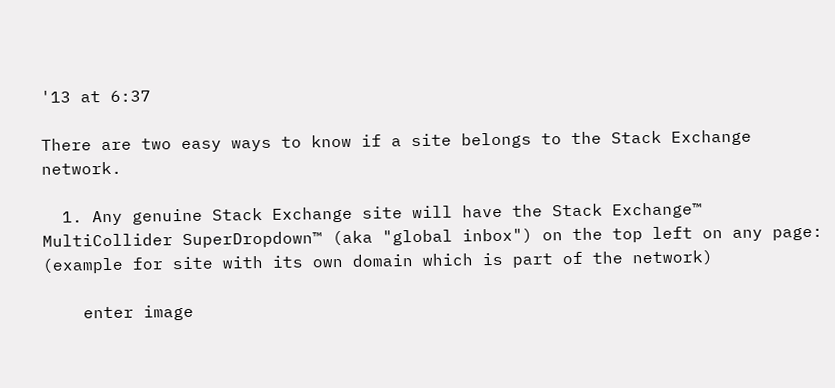'13 at 6:37

There are two easy ways to know if a site belongs to the Stack Exchange network.

  1. Any genuine Stack Exchange site will have the Stack Exchange™ MultiCollider SuperDropdown™ (aka "global inbox") on the top left on any page: (example for site with its own domain which is part of the network)

    enter image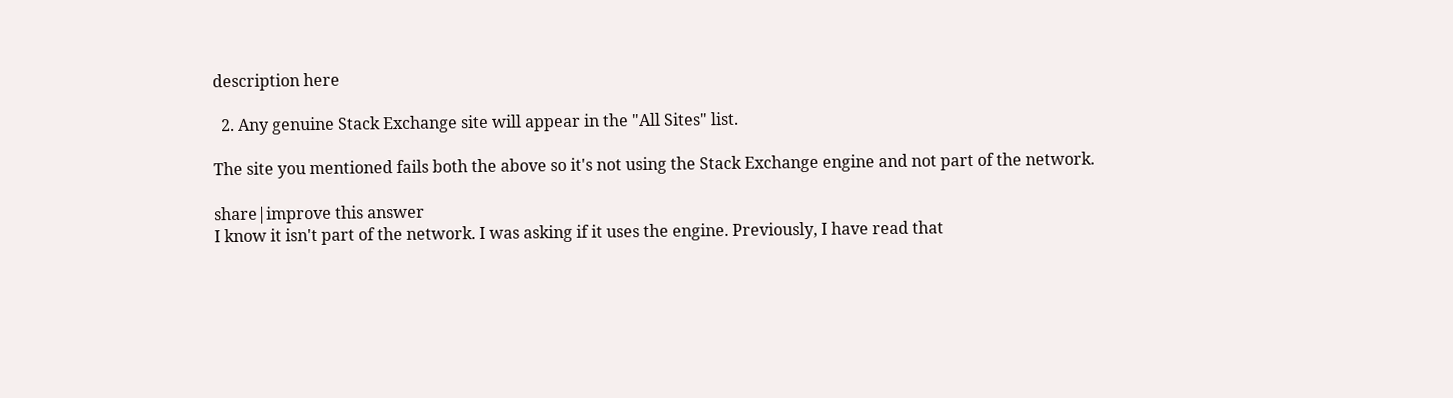description here

  2. Any genuine Stack Exchange site will appear in the "All Sites" list.

The site you mentioned fails both the above so it's not using the Stack Exchange engine and not part of the network.

share|improve this answer
I know it isn't part of the network. I was asking if it uses the engine. Previously, I have read that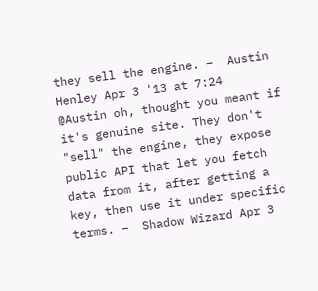they sell the engine. –  Austin Henley Apr 3 '13 at 7:24
@Austin oh, thought you meant if it's genuine site. They don't "sell" the engine, they expose public API that let you fetch data from it, after getting a key, then use it under specific terms. –  Shadow Wizard Apr 3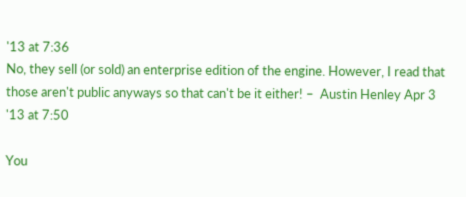'13 at 7:36
No, they sell (or sold) an enterprise edition of the engine. However, I read that those aren't public anyways so that can't be it either! –  Austin Henley Apr 3 '13 at 7:50

You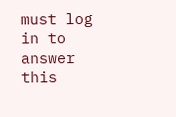must log in to answer this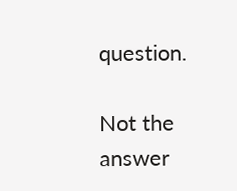question.

Not the answer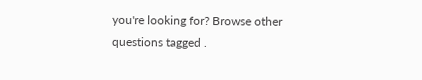you're looking for? Browse other questions tagged .